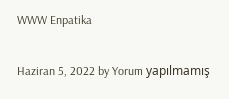WWW Enpatika

Haziran 5, 2022 by Yorum yapılmamış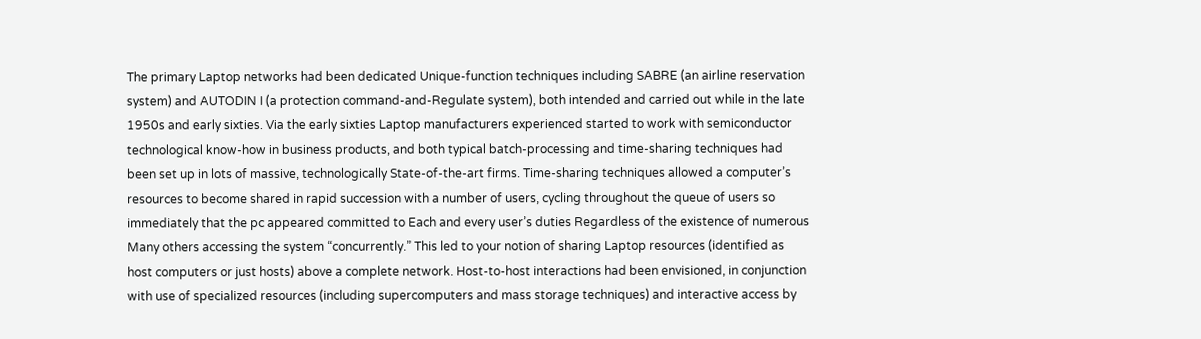The primary Laptop networks had been dedicated Unique-function techniques including SABRE (an airline reservation system) and AUTODIN I (a protection command-and-Regulate system), both intended and carried out while in the late 1950s and early sixties. Via the early sixties Laptop manufacturers experienced started to work with semiconductor technological know-how in business products, and both typical batch-processing and time-sharing techniques had been set up in lots of massive, technologically State-of-the-art firms. Time-sharing techniques allowed a computer’s resources to become shared in rapid succession with a number of users, cycling throughout the queue of users so immediately that the pc appeared committed to Each and every user’s duties Regardless of the existence of numerous Many others accessing the system “concurrently.” This led to your notion of sharing Laptop resources (identified as host computers or just hosts) above a complete network. Host-to-host interactions had been envisioned, in conjunction with use of specialized resources (including supercomputers and mass storage techniques) and interactive access by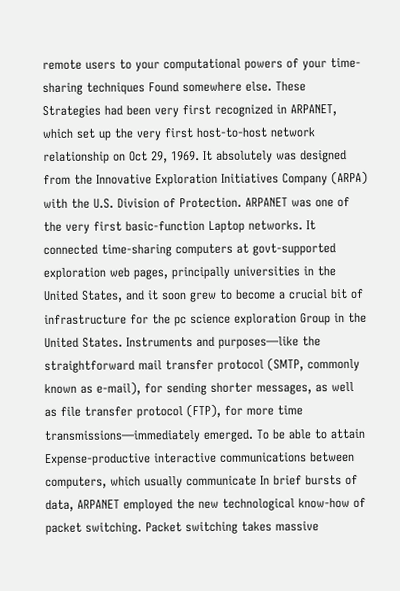remote users to your computational powers of your time-sharing techniques Found somewhere else. These Strategies had been very first recognized in ARPANET, which set up the very first host-to-host network relationship on Oct 29, 1969. It absolutely was designed from the Innovative Exploration Initiatives Company (ARPA) with the U.S. Division of Protection. ARPANET was one of the very first basic-function Laptop networks. It connected time-sharing computers at govt-supported exploration web pages, principally universities in the United States, and it soon grew to become a crucial bit of infrastructure for the pc science exploration Group in the United States. Instruments and purposes—like the straightforward mail transfer protocol (SMTP, commonly known as e-mail), for sending shorter messages, as well as file transfer protocol (FTP), for more time transmissions—immediately emerged. To be able to attain Expense-productive interactive communications between computers, which usually communicate In brief bursts of data, ARPANET employed the new technological know-how of packet switching. Packet switching takes massive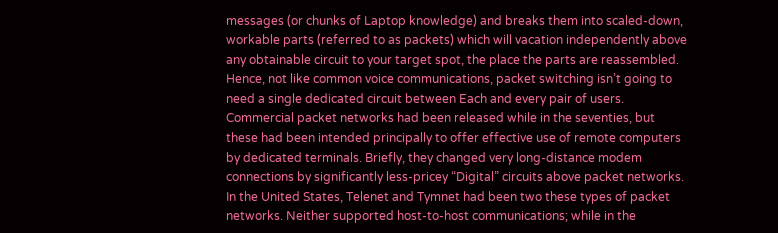messages (or chunks of Laptop knowledge) and breaks them into scaled-down, workable parts (referred to as packets) which will vacation independently above any obtainable circuit to your target spot, the place the parts are reassembled. Hence, not like common voice communications, packet switching isn’t going to need a single dedicated circuit between Each and every pair of users. Commercial packet networks had been released while in the seventies, but these had been intended principally to offer effective use of remote computers by dedicated terminals. Briefly, they changed very long-distance modem connections by significantly less-pricey “Digital” circuits above packet networks. In the United States, Telenet and Tymnet had been two these types of packet networks. Neither supported host-to-host communications; while in the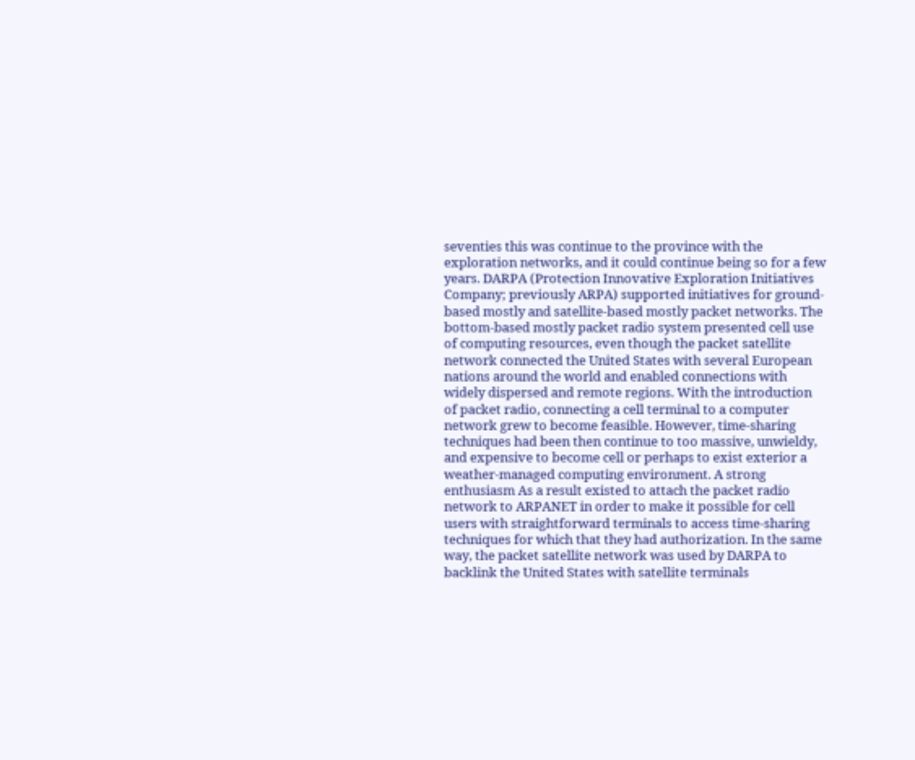seventies this was continue to the province with the exploration networks, and it could continue being so for a few years. DARPA (Protection Innovative Exploration Initiatives Company; previously ARPA) supported initiatives for ground-based mostly and satellite-based mostly packet networks. The bottom-based mostly packet radio system presented cell use of computing resources, even though the packet satellite network connected the United States with several European nations around the world and enabled connections with widely dispersed and remote regions. With the introduction of packet radio, connecting a cell terminal to a computer network grew to become feasible. However, time-sharing techniques had been then continue to too massive, unwieldy, and expensive to become cell or perhaps to exist exterior a weather-managed computing environment. A strong enthusiasm As a result existed to attach the packet radio network to ARPANET in order to make it possible for cell users with straightforward terminals to access time-sharing techniques for which that they had authorization. In the same way, the packet satellite network was used by DARPA to backlink the United States with satellite terminals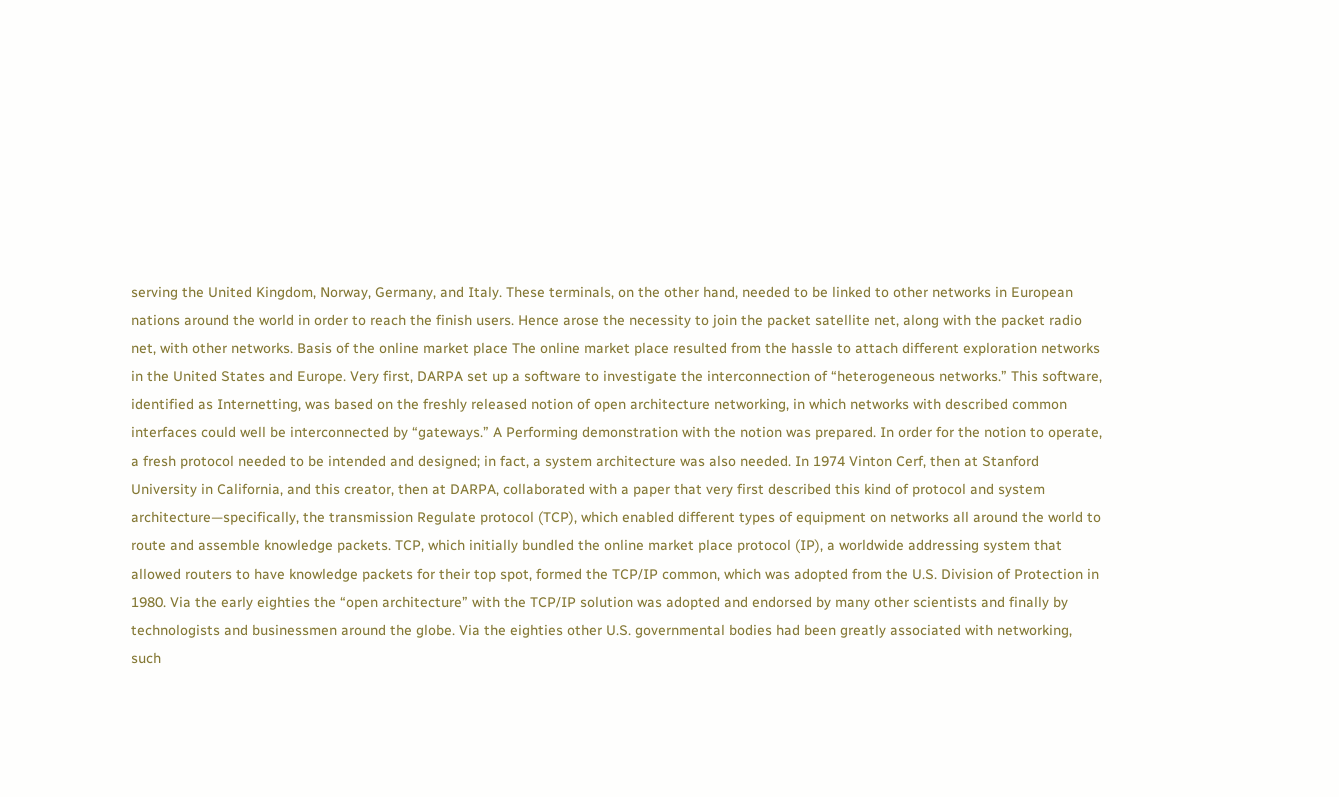serving the United Kingdom, Norway, Germany, and Italy. These terminals, on the other hand, needed to be linked to other networks in European nations around the world in order to reach the finish users. Hence arose the necessity to join the packet satellite net, along with the packet radio net, with other networks. Basis of the online market place The online market place resulted from the hassle to attach different exploration networks in the United States and Europe. Very first, DARPA set up a software to investigate the interconnection of “heterogeneous networks.” This software, identified as Internetting, was based on the freshly released notion of open architecture networking, in which networks with described common interfaces could well be interconnected by “gateways.” A Performing demonstration with the notion was prepared. In order for the notion to operate, a fresh protocol needed to be intended and designed; in fact, a system architecture was also needed. In 1974 Vinton Cerf, then at Stanford University in California, and this creator, then at DARPA, collaborated with a paper that very first described this kind of protocol and system architecture—specifically, the transmission Regulate protocol (TCP), which enabled different types of equipment on networks all around the world to route and assemble knowledge packets. TCP, which initially bundled the online market place protocol (IP), a worldwide addressing system that allowed routers to have knowledge packets for their top spot, formed the TCP/IP common, which was adopted from the U.S. Division of Protection in 1980. Via the early eighties the “open architecture” with the TCP/IP solution was adopted and endorsed by many other scientists and finally by technologists and businessmen around the globe. Via the eighties other U.S. governmental bodies had been greatly associated with networking, such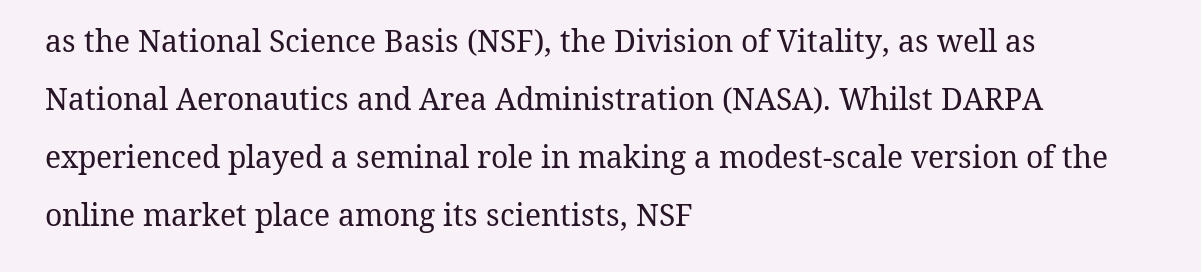as the National Science Basis (NSF), the Division of Vitality, as well as National Aeronautics and Area Administration (NASA). Whilst DARPA experienced played a seminal role in making a modest-scale version of the online market place among its scientists, NSF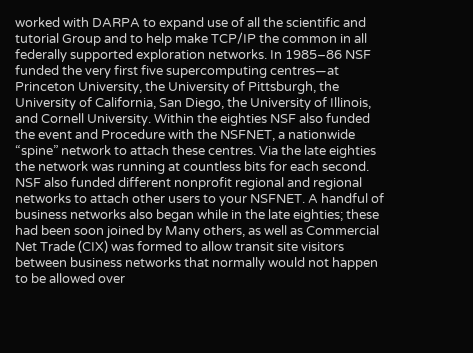worked with DARPA to expand use of all the scientific and tutorial Group and to help make TCP/IP the common in all federally supported exploration networks. In 1985–86 NSF funded the very first five supercomputing centres—at Princeton University, the University of Pittsburgh, the University of California, San Diego, the University of Illinois, and Cornell University. Within the eighties NSF also funded the event and Procedure with the NSFNET, a nationwide “spine” network to attach these centres. Via the late eighties the network was running at countless bits for each second. NSF also funded different nonprofit regional and regional networks to attach other users to your NSFNET. A handful of business networks also began while in the late eighties; these had been soon joined by Many others, as well as Commercial Net Trade (CIX) was formed to allow transit site visitors between business networks that normally would not happen to be allowed over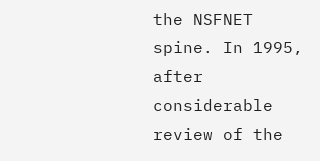the NSFNET spine. In 1995, after considerable review of the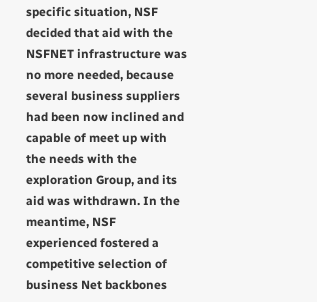specific situation, NSF decided that aid with the NSFNET infrastructure was no more needed, because several business suppliers had been now inclined and capable of meet up with the needs with the exploration Group, and its aid was withdrawn. In the meantime, NSF experienced fostered a competitive selection of business Net backbones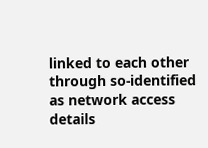linked to each other through so-identified as network access details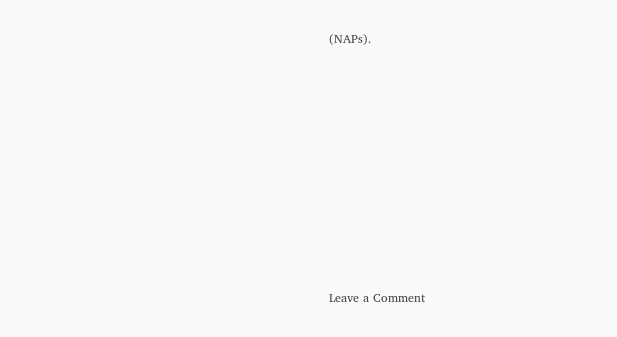(NAPs).











Leave a Comment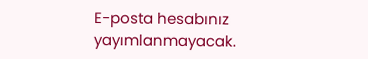E-posta hesabınız yayımlanmayacak.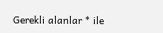Gerekli alanlar * ile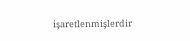işaretlenmişlerdir